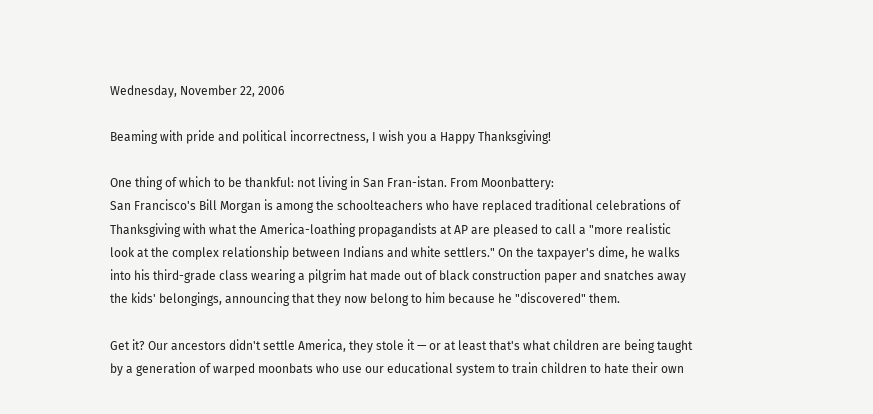Wednesday, November 22, 2006

Beaming with pride and political incorrectness, I wish you a Happy Thanksgiving!

One thing of which to be thankful: not living in San Fran-istan. From Moonbattery:
San Francisco's Bill Morgan is among the schoolteachers who have replaced traditional celebrations of Thanksgiving with what the America-loathing propagandists at AP are pleased to call a "more realistic look at the complex relationship between Indians and white settlers." On the taxpayer's dime, he walks into his third-grade class wearing a pilgrim hat made out of black construction paper and snatches away the kids' belongings, announcing that they now belong to him because he "discovered" them.

Get it? Our ancestors didn't settle America, they stole it — or at least that's what children are being taught by a generation of warped moonbats who use our educational system to train children to hate their own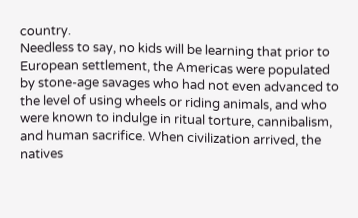country.
Needless to say, no kids will be learning that prior to European settlement, the Americas were populated by stone-age savages who had not even advanced to the level of using wheels or riding animals, and who were known to indulge in ritual torture, cannibalism, and human sacrifice. When civilization arrived, the natives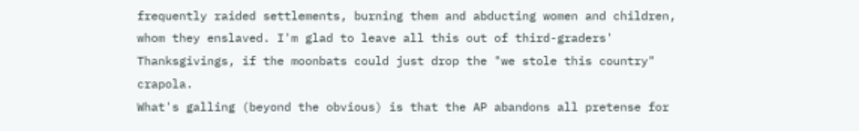frequently raided settlements, burning them and abducting women and children, whom they enslaved. I'm glad to leave all this out of third-graders' Thanksgivings, if the moonbats could just drop the "we stole this country" crapola.
What's galling (beyond the obvious) is that the AP abandons all pretense for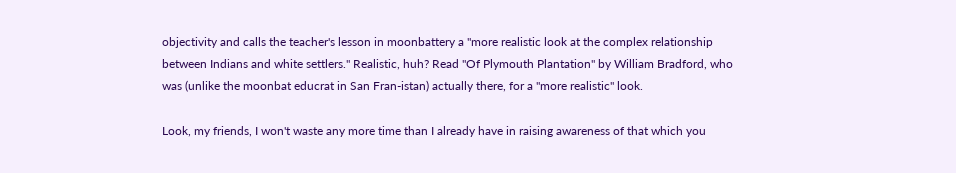objectivity and calls the teacher's lesson in moonbattery a "more realistic look at the complex relationship between Indians and white settlers." Realistic, huh? Read "Of Plymouth Plantation" by William Bradford, who was (unlike the moonbat educrat in San Fran-istan) actually there, for a "more realistic" look.

Look, my friends, I won't waste any more time than I already have in raising awareness of that which you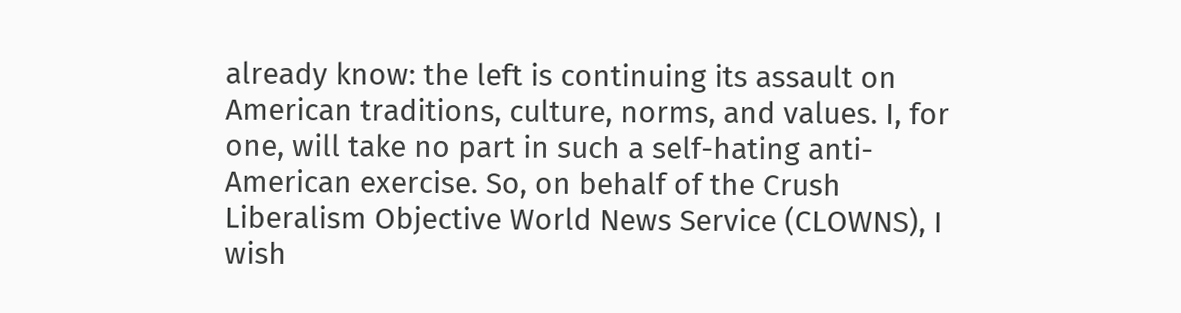already know: the left is continuing its assault on American traditions, culture, norms, and values. I, for one, will take no part in such a self-hating anti-American exercise. So, on behalf of the Crush Liberalism Objective World News Service (CLOWNS), I wish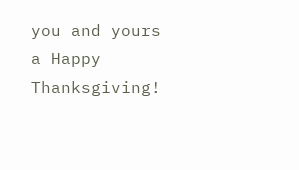you and yours a Happy Thanksgiving!